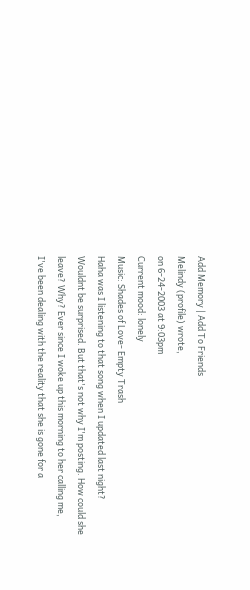Add Memory | Add To Friends
Melindy (profile) wrote,
on 6-24-2003 at 9:03pm
Current mood: lonely
Music: Shades of Love- Empty Trash
Haha was I listening to that song when I updated last night? Wouldnt be surprised. But that's not why I'm posting. How could she leave? Why? Ever since I woke up this morning to her calling me, I've been dealing with the reality that she is gone for a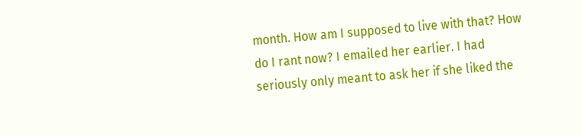month. How am I supposed to live with that? How do I rant now? I emailed her earlier. I had seriously only meant to ask her if she liked the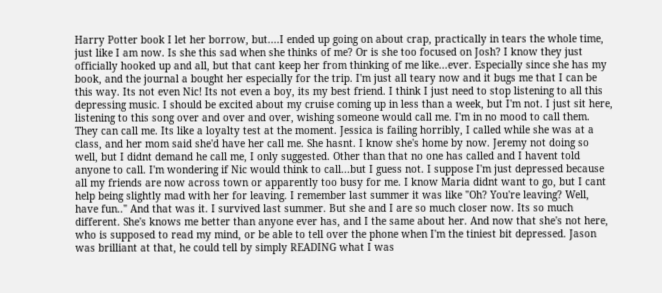Harry Potter book I let her borrow, but....I ended up going on about crap, practically in tears the whole time, just like I am now. Is she this sad when she thinks of me? Or is she too focused on Josh? I know they just officially hooked up and all, but that cant keep her from thinking of me like...ever. Especially since she has my book, and the journal a bought her especially for the trip. I'm just all teary now and it bugs me that I can be this way. Its not even Nic! Its not even a boy, its my best friend. I think I just need to stop listening to all this depressing music. I should be excited about my cruise coming up in less than a week, but I'm not. I just sit here, listening to this song over and over and over, wishing someone would call me. I'm in no mood to call them. They can call me. Its like a loyalty test at the moment. Jessica is failing horribly, I called while she was at a class, and her mom said she'd have her call me. She hasnt. I know she's home by now. Jeremy not doing so well, but I didnt demand he call me, I only suggested. Other than that no one has called and I havent told anyone to call. I'm wondering if Nic would think to call...but I guess not. I suppose I'm just depressed because all my friends are now across town or apparently too busy for me. I know Maria didnt want to go, but I cant help being slightly mad with her for leaving. I remember last summer it was like "Oh? You're leaving? Well, have fun.." And that was it. I survived last summer. But she and I are so much closer now. Its so much different. She's knows me better than anyone ever has, and I the same about her. And now that she's not here, who is supposed to read my mind, or be able to tell over the phone when I'm the tiniest bit depressed. Jason was brilliant at that, he could tell by simply READING what I was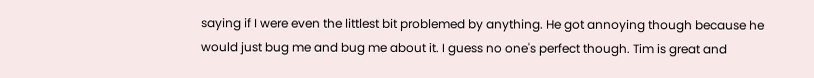saying if I were even the littlest bit problemed by anything. He got annoying though because he would just bug me and bug me about it. I guess no one's perfect though. Tim is great and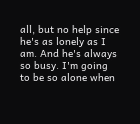all, but no help since he's as lonely as I am. And he's always so busy. I'm going to be so alone when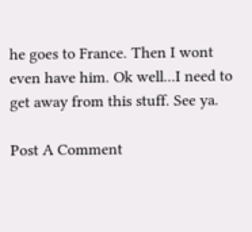he goes to France. Then I wont even have him. Ok well...I need to get away from this stuff. See ya.

Post A Comment